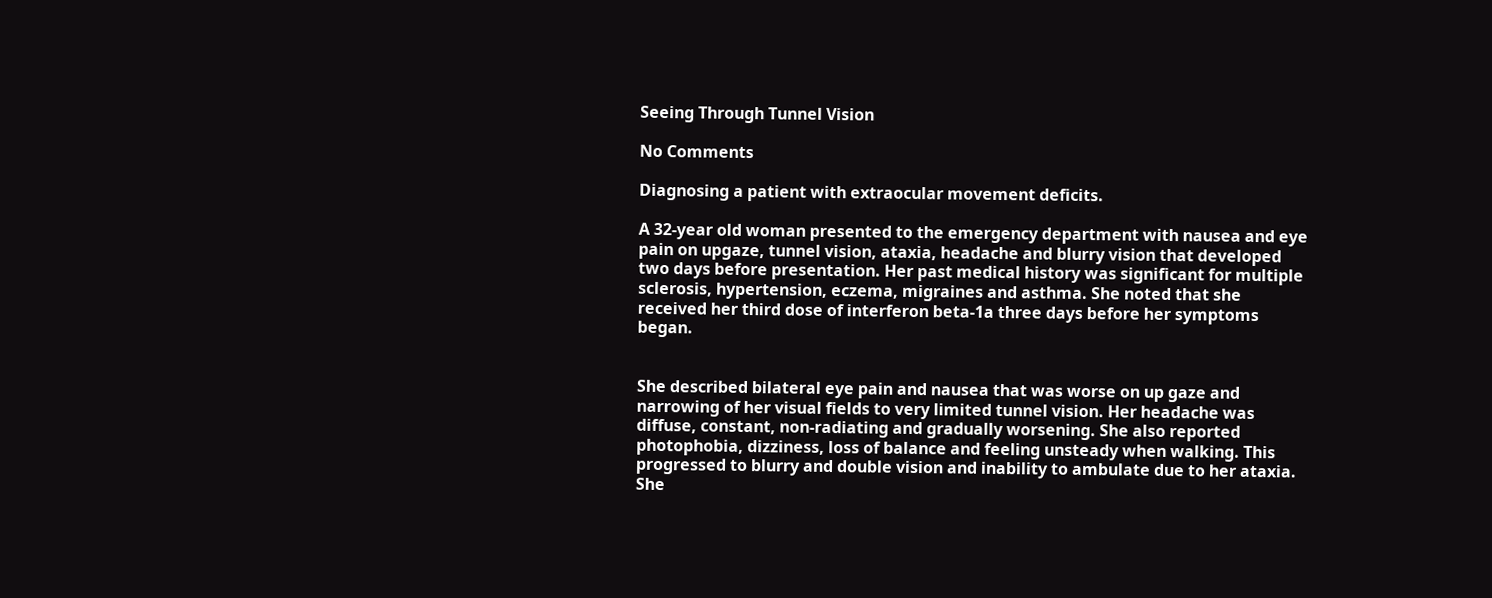Seeing Through Tunnel Vision

No Comments

Diagnosing a patient with extraocular movement deficits.

A 32-year old woman presented to the emergency department with nausea and eye pain on upgaze, tunnel vision, ataxia, headache and blurry vision that developed two days before presentation. Her past medical history was significant for multiple sclerosis, hypertension, eczema, migraines and asthma. She noted that she received her third dose of interferon beta-1a three days before her symptoms began.


She described bilateral eye pain and nausea that was worse on up gaze and narrowing of her visual fields to very limited tunnel vision. Her headache was diffuse, constant, non-radiating and gradually worsening. She also reported photophobia, dizziness, loss of balance and feeling unsteady when walking. This progressed to blurry and double vision and inability to ambulate due to her ataxia. She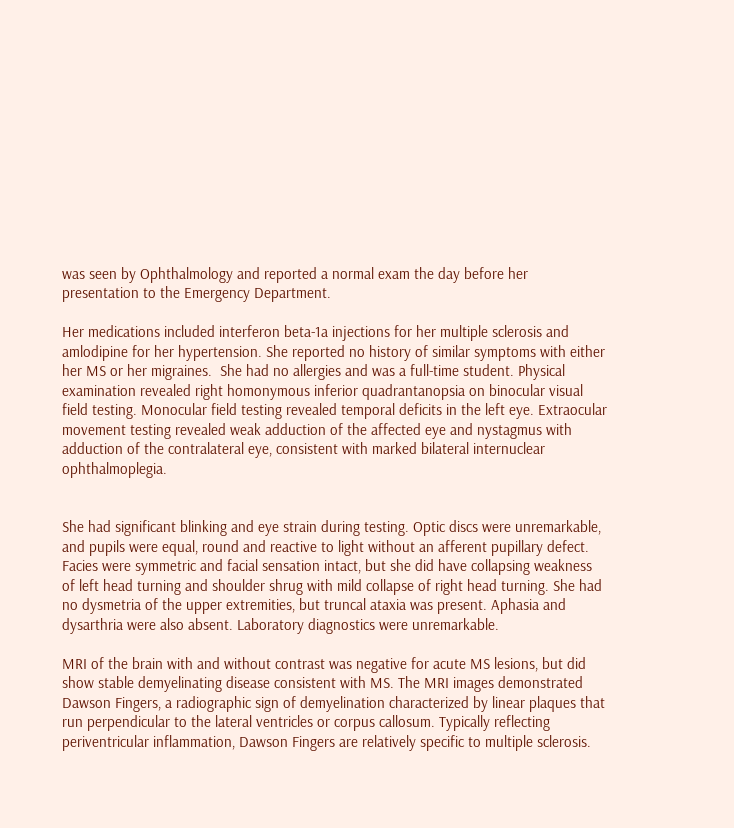was seen by Ophthalmology and reported a normal exam the day before her presentation to the Emergency Department.

Her medications included interferon beta-1a injections for her multiple sclerosis and amlodipine for her hypertension. She reported no history of similar symptoms with either her MS or her migraines.  She had no allergies and was a full-time student. Physical examination revealed right homonymous inferior quadrantanopsia on binocular visual field testing. Monocular field testing revealed temporal deficits in the left eye. Extraocular movement testing revealed weak adduction of the affected eye and nystagmus with adduction of the contralateral eye, consistent with marked bilateral internuclear ophthalmoplegia.


She had significant blinking and eye strain during testing. Optic discs were unremarkable, and pupils were equal, round and reactive to light without an afferent pupillary defect. Facies were symmetric and facial sensation intact, but she did have collapsing weakness of left head turning and shoulder shrug with mild collapse of right head turning. She had no dysmetria of the upper extremities, but truncal ataxia was present. Aphasia and dysarthria were also absent. Laboratory diagnostics were unremarkable.

MRI of the brain with and without contrast was negative for acute MS lesions, but did show stable demyelinating disease consistent with MS. The MRI images demonstrated Dawson Fingers, a radiographic sign of demyelination characterized by linear plaques that run perpendicular to the lateral ventricles or corpus callosum. Typically reflecting periventricular inflammation, Dawson Fingers are relatively specific to multiple sclerosis.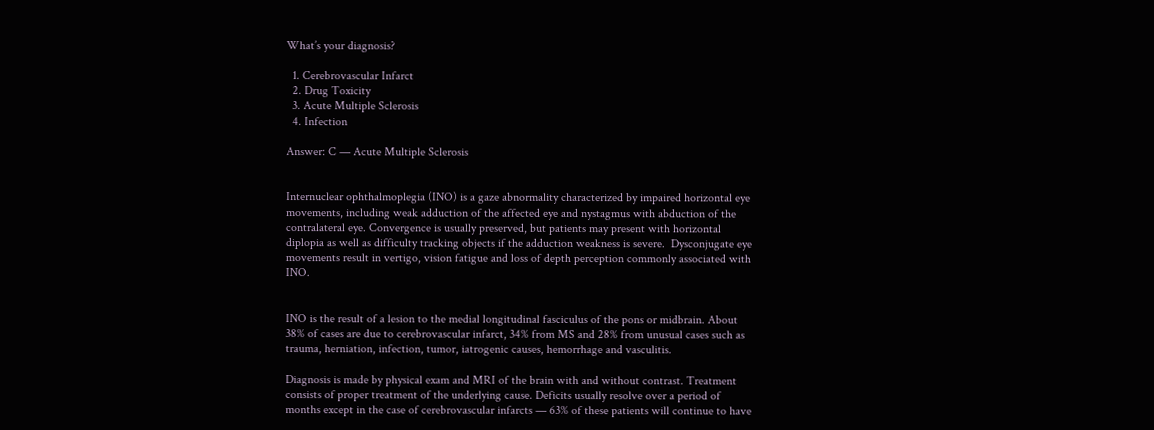What’s your diagnosis?

  1. Cerebrovascular Infarct
  2. Drug Toxicity
  3. Acute Multiple Sclerosis
  4. Infection

Answer: C — Acute Multiple Sclerosis


Internuclear ophthalmoplegia (INO) is a gaze abnormality characterized by impaired horizontal eye movements, including weak adduction of the affected eye and nystagmus with abduction of the contralateral eye. Convergence is usually preserved, but patients may present with horizontal diplopia as well as difficulty tracking objects if the adduction weakness is severe.  Dysconjugate eye movements result in vertigo, vision fatigue and loss of depth perception commonly associated with INO.


INO is the result of a lesion to the medial longitudinal fasciculus of the pons or midbrain. About 38% of cases are due to cerebrovascular infarct, 34% from MS and 28% from unusual cases such as trauma, herniation, infection, tumor, iatrogenic causes, hemorrhage and vasculitis.

Diagnosis is made by physical exam and MRI of the brain with and without contrast. Treatment consists of proper treatment of the underlying cause. Deficits usually resolve over a period of months except in the case of cerebrovascular infarcts — 63% of these patients will continue to have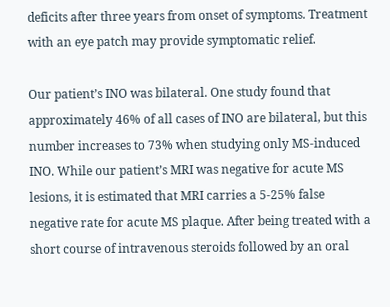deficits after three years from onset of symptoms. Treatment with an eye patch may provide symptomatic relief.

Our patient’s INO was bilateral. One study found that approximately 46% of all cases of INO are bilateral, but this number increases to 73% when studying only MS-induced INO. While our patient’s MRI was negative for acute MS lesions, it is estimated that MRI carries a 5-25% false negative rate for acute MS plaque. After being treated with a short course of intravenous steroids followed by an oral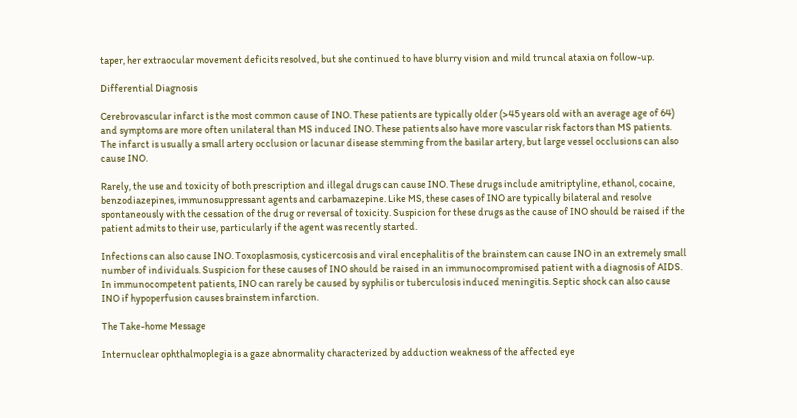taper, her extraocular movement deficits resolved, but she continued to have blurry vision and mild truncal ataxia on follow-up.

Differential Diagnosis

Cerebrovascular infarct is the most common cause of INO. These patients are typically older (>45 years old with an average age of 64) and symptoms are more often unilateral than MS induced INO. These patients also have more vascular risk factors than MS patients. The infarct is usually a small artery occlusion or lacunar disease stemming from the basilar artery, but large vessel occlusions can also cause INO.

Rarely, the use and toxicity of both prescription and illegal drugs can cause INO. These drugs include amitriptyline, ethanol, cocaine, benzodiazepines, immunosuppressant agents and carbamazepine. Like MS, these cases of INO are typically bilateral and resolve spontaneously with the cessation of the drug or reversal of toxicity. Suspicion for these drugs as the cause of INO should be raised if the patient admits to their use, particularly if the agent was recently started.

Infections can also cause INO. Toxoplasmosis, cysticercosis and viral encephalitis of the brainstem can cause INO in an extremely small number of individuals. Suspicion for these causes of INO should be raised in an immunocompromised patient with a diagnosis of AIDS. In immunocompetent patients, INO can rarely be caused by syphilis or tuberculosis induced meningitis. Septic shock can also cause INO if hypoperfusion causes brainstem infarction.

The Take-home Message

Internuclear ophthalmoplegia is a gaze abnormality characterized by adduction weakness of the affected eye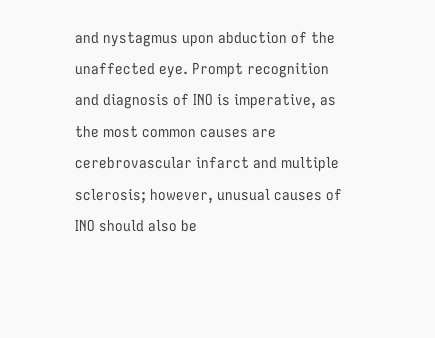and nystagmus upon abduction of the unaffected eye. Prompt recognition and diagnosis of INO is imperative, as the most common causes are cerebrovascular infarct and multiple sclerosis; however, unusual causes of INO should also be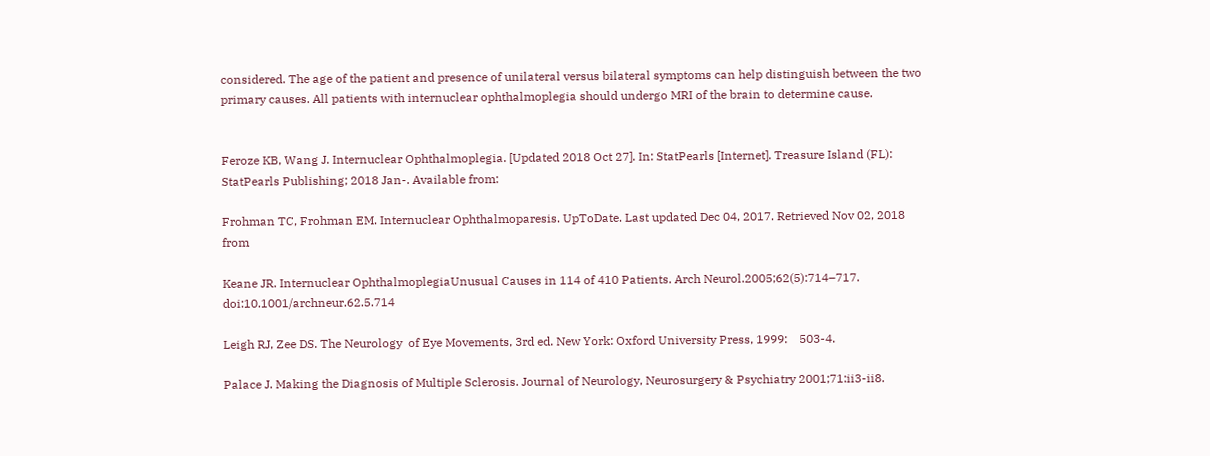considered. The age of the patient and presence of unilateral versus bilateral symptoms can help distinguish between the two primary causes. All patients with internuclear ophthalmoplegia should undergo MRI of the brain to determine cause.


Feroze KB, Wang J. Internuclear Ophthalmoplegia. [Updated 2018 Oct 27]. In: StatPearls [Internet]. Treasure Island (FL): StatPearls Publishing; 2018 Jan-. Available from:

Frohman TC, Frohman EM. Internuclear Ophthalmoparesis. UpToDate. Last updated Dec 04, 2017. Retrieved Nov 02, 2018 from

Keane JR. Internuclear OphthalmoplegiaUnusual Causes in 114 of 410 Patients. Arch Neurol.2005;62(5):714–717. doi:10.1001/archneur.62.5.714

Leigh RJ, Zee DS. The Neurology  of Eye Movements, 3rd ed. New York: Oxford University Press, 1999:    503-4.

Palace J. Making the Diagnosis of Multiple Sclerosis. Journal of Neurology, Neurosurgery & Psychiatry 2001;71:ii3-ii8.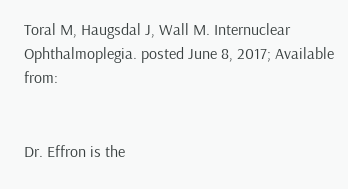Toral M, Haugsdal J, Wall M. Internuclear Ophthalmoplegia. posted June 8, 2017; Available from:


Dr. Effron is the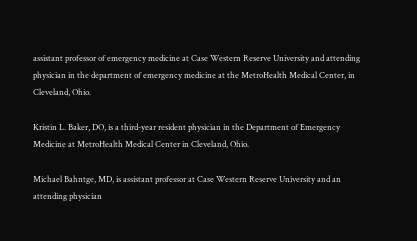assistant professor of emergency medicine at Case Western Reserve University and attending physician in the department of emergency medicine at the MetroHealth Medical Center, in Cleveland, Ohio.

Kristin L. Baker, DO, is a third-year resident physician in the Department of Emergency Medicine at MetroHealth Medical Center in Cleveland, Ohio.

Michael Bahntge, MD, is assistant professor at Case Western Reserve University and an attending physician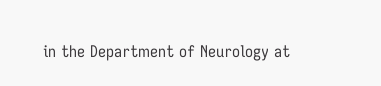in the Department of Neurology at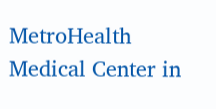MetroHealth Medical Center in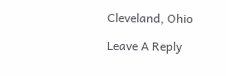Cleveland, Ohio

Leave A Reply